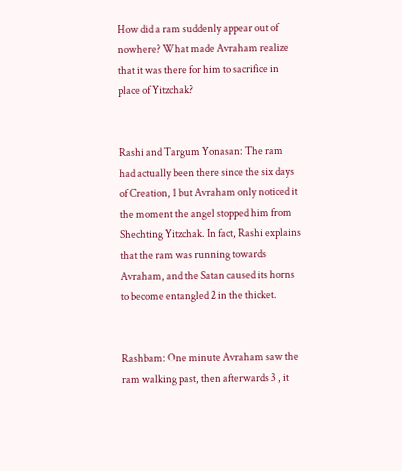How did a ram suddenly appear out of nowhere? What made Avraham realize that it was there for him to sacrifice in place of Yitzchak?


Rashi and Targum Yonasan: The ram had actually been there since the six days of Creation, 1 but Avraham only noticed it the moment the angel stopped him from Shechting Yitzchak. In fact, Rashi explains that the ram was running towards Avraham, and the Satan caused its horns to become entangled 2 in the thicket.


Rashbam: One minute Avraham saw the ram walking past, then afterwards 3 , it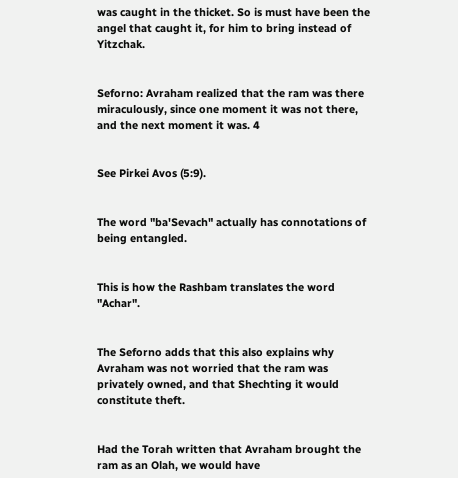was caught in the thicket. So is must have been the angel that caught it, for him to bring instead of Yitzchak.


Seforno: Avraham realized that the ram was there miraculously, since one moment it was not there, and the next moment it was. 4


See Pirkei Avos (5:9).


The word "ba'Sevach" actually has connotations of being entangled.


This is how the Rashbam translates the word "Achar".


The Seforno adds that this also explains why Avraham was not worried that the ram was privately owned, and that Shechting it would constitute theft.


Had the Torah written that Avraham brought the ram as an Olah, we would have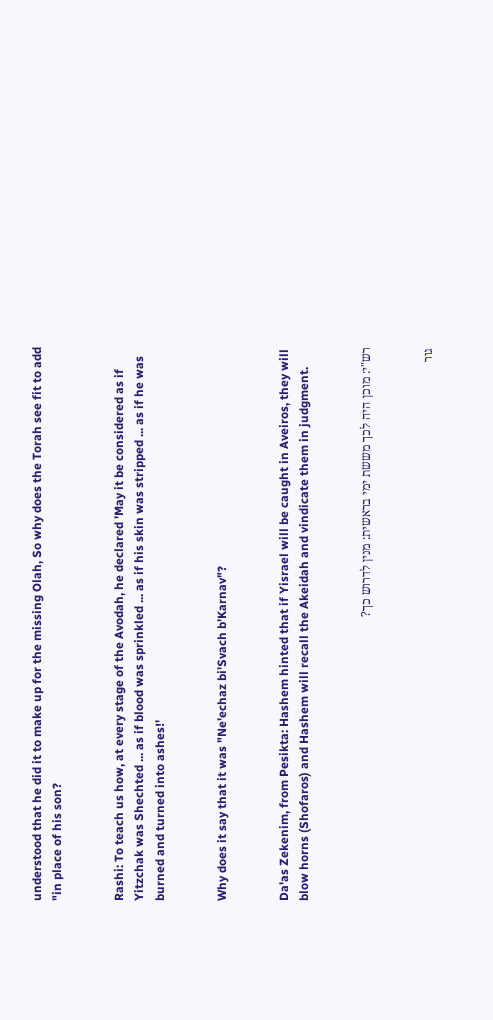understood that he did it to make up for the missing Olah, So why does the Torah see fit to add "in place of his son?


Rashi: To teach us how, at every stage of the Avodah, he declared 'May it be considered as if Yitzchak was Shechted ... as if blood was sprinkled ... as if his skin was stripped ... as if he was burned and turned into ashes!'


Why does it say that it was "Ne'echaz bi'Svach b'Karnav"?


Da'as Zekenim, from Pesikta: Hashem hinted that if Yisrael will be caught in Aveiros, they will blow horns (Shofaros) and Hashem will recall the Akeidah and vindicate them in judgment.


רש"י: מוכן היה לכך מששת ימי בראשית: מנין לדרוש כך?


גור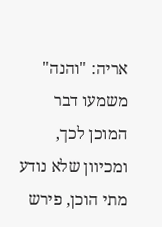אריה: "והנה" משמעו דבר המוכן לכך, ומכיוון שלא נודע מתי הוכן, פירש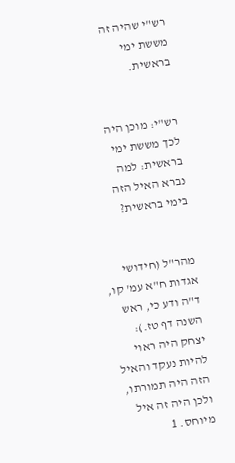רש"י שהיה זה מששת ימי בראשית.


רש"י: מוכן היה לכך מששת ימי בראשית: למה נברא האיל הזה בימי בראשית?


מהר"ל (חידושי אגדות ח"א עמ' קו, ד"ה ודע כי, ראש השנה דף טז.): יצחק היה ראוי להיות נעקד והאיל הזה היה תמורתו, ולכן היה זה איל מיוחס. 1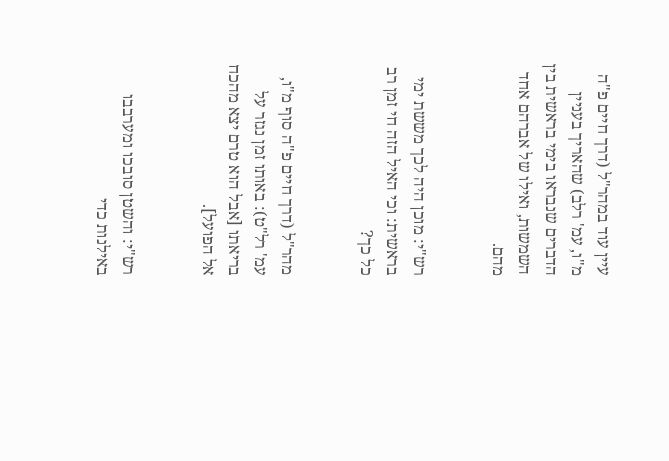עיין עוד במהר"ל (דרך חיים פ"ה מ"ו, עמ' רלב) שהאריך בעניין הדברים שנבראו בימי בראשית בין השמשות, ואילו של אברהם אחד מהם.


רש"י: מוכן היה לכך מששת ימי בראשית: וכי האיל הזה חי זמן רב כל כך?


מהר"ל (דרך חיים פ"ה סוף מ"ו, עמ' רל"ט): באותו זמן נגזר על בריאתו [אבל הוא טרם יצא מהכח אל הפועל].


רש"י: והשטן סובכו ומערבבו באילנות כדי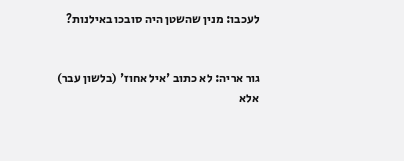לעכבו: מנין שהשטן היה סובכו באילנות?


גור אריה: לא כתוב 'איל אחוז' (בלשון עבר) אלא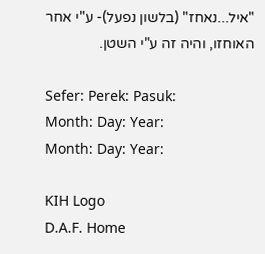"איל...נאחז" (בלשון נפעל)- ע"י אחר האוחזו, והיה זה ע"י השטן.

Sefer: Perek: Pasuk:
Month: Day: Year:
Month: Day: Year:

KIH Logo
D.A.F. Home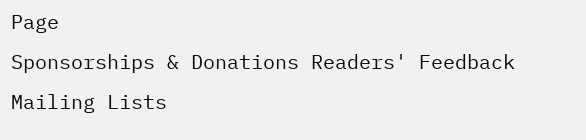Page
Sponsorships & Donations Readers' Feedback Mailing Lists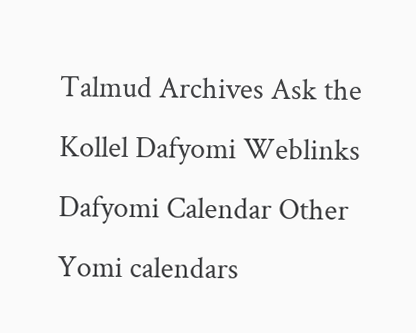Talmud Archives Ask the Kollel Dafyomi Weblinks Dafyomi Calendar Other Yomi calendars